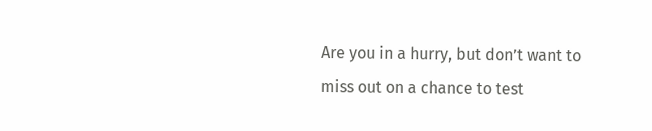Are you in a hurry, but don’t want to miss out on a chance to test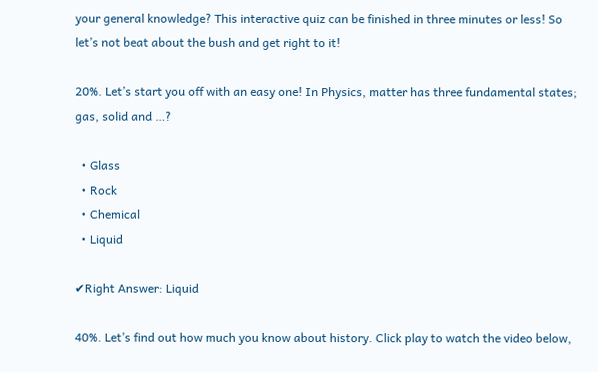your general knowledge? This interactive quiz can be finished in three minutes or less! So let’s not beat about the bush and get right to it!

20%. Let’s start you off with an easy one! In Physics, matter has three fundamental states; gas, solid and …?

  • Glass
  • Rock
  • Chemical
  • Liquid

✔Right Answer: Liquid

40%. Let’s find out how much you know about history. Click play to watch the video below,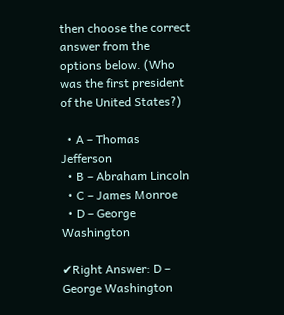then choose the correct answer from the options below. (Who was the first president of the United States?)

  • A – Thomas Jefferson
  • B – Abraham Lincoln
  • C – James Monroe
  • D – George Washington

✔Right Answer: D – George Washington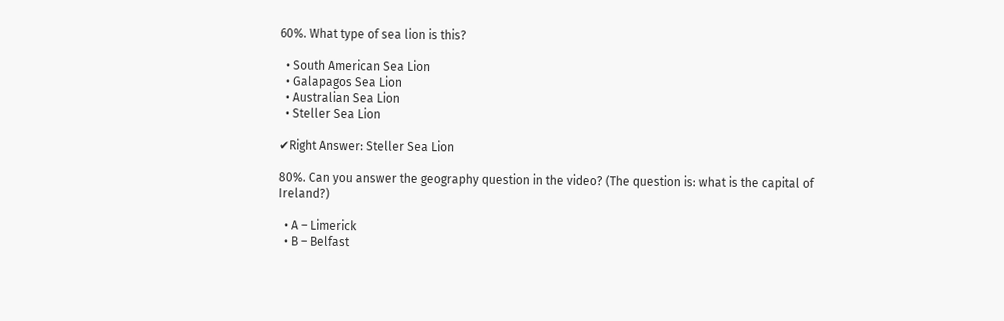60%. What type of sea lion is this?

  • South American Sea Lion
  • Galapagos Sea Lion
  • Australian Sea Lion
  • Steller Sea Lion

✔Right Answer: Steller Sea Lion

80%. Can you answer the geography question in the video? (The question is: what is the capital of Ireland?)

  • A – Limerick
  • B – Belfast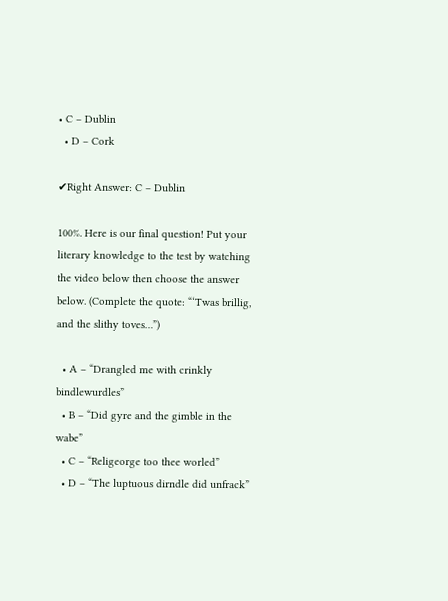• C – Dublin
  • D – Cork

✔Right Answer: C – Dublin

100%. Here is our final question! Put your literary knowledge to the test by watching the video below then choose the answer below. (Complete the quote: “‘Twas brillig, and the slithy toves…”)

  • A – “Drangled me with crinkly bindlewurdles”
  • B – “Did gyre and the gimble in the wabe”
  • C – “Religeorge too thee worled”
  • D – “The luptuous dirndle did unfrack”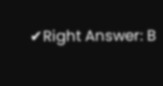✔Right Answer: B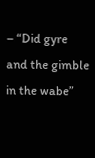– “Did gyre and the gimble in the wabe”